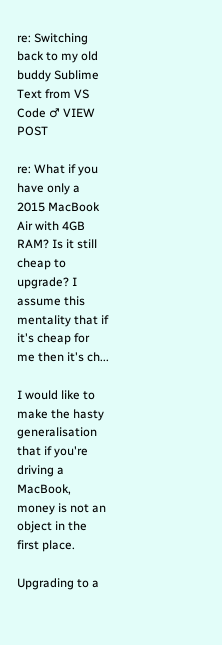re: Switching back to my old buddy Sublime Text from VS Code ♂ VIEW POST

re: What if you have only a 2015 MacBook Air with 4GB RAM? Is it still cheap to upgrade? I assume this mentality that if it's cheap for me then it's ch...

I would like to make the hasty generalisation that if you're driving a MacBook, money is not an object in the first place.

Upgrading to a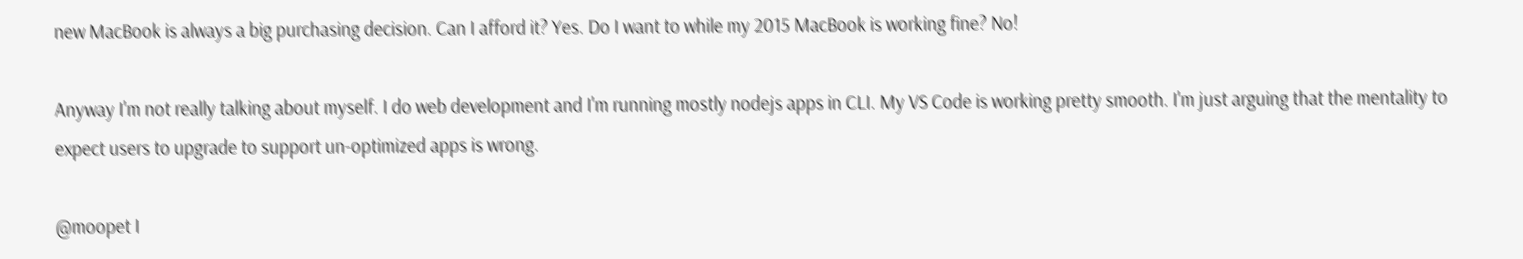new MacBook is always a big purchasing decision. Can I afford it? Yes. Do I want to while my 2015 MacBook is working fine? No!

Anyway I'm not really talking about myself. I do web development and I'm running mostly nodejs apps in CLI. My VS Code is working pretty smooth. I'm just arguing that the mentality to expect users to upgrade to support un-optimized apps is wrong.

@moopet I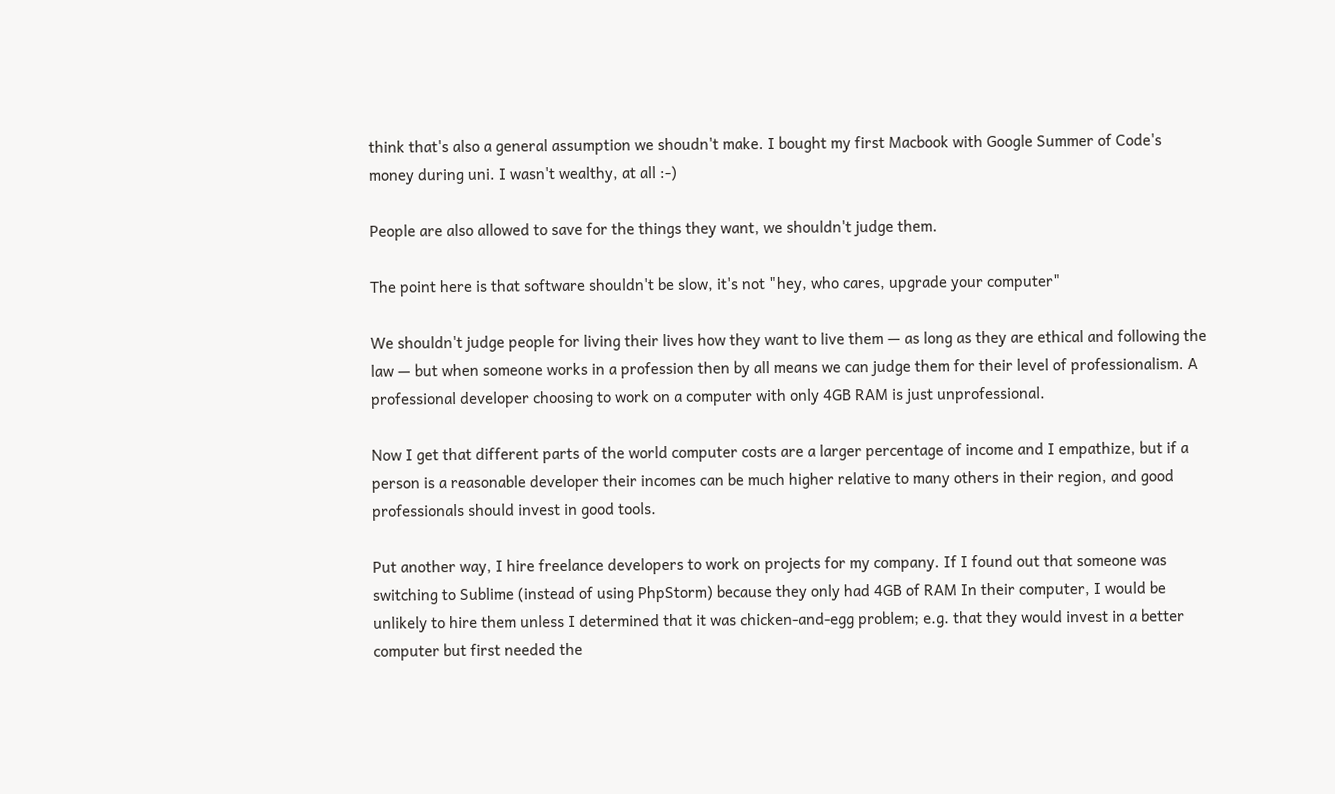think that's also a general assumption we shoudn't make. I bought my first Macbook with Google Summer of Code's money during uni. I wasn't wealthy, at all :-)

People are also allowed to save for the things they want, we shouldn't judge them.

The point here is that software shouldn't be slow, it's not "hey, who cares, upgrade your computer"

We shouldn't judge people for living their lives how they want to live them — as long as they are ethical and following the law — but when someone works in a profession then by all means we can judge them for their level of professionalism. A professional developer choosing to work on a computer with only 4GB RAM is just unprofessional.

Now I get that different parts of the world computer costs are a larger percentage of income and I empathize, but if a person is a reasonable developer their incomes can be much higher relative to many others in their region, and good professionals should invest in good tools.

Put another way, I hire freelance developers to work on projects for my company. If I found out that someone was switching to Sublime (instead of using PhpStorm) because they only had 4GB of RAM In their computer, I would be unlikely to hire them unless I determined that it was chicken-and-egg problem; e.g. that they would invest in a better computer but first needed the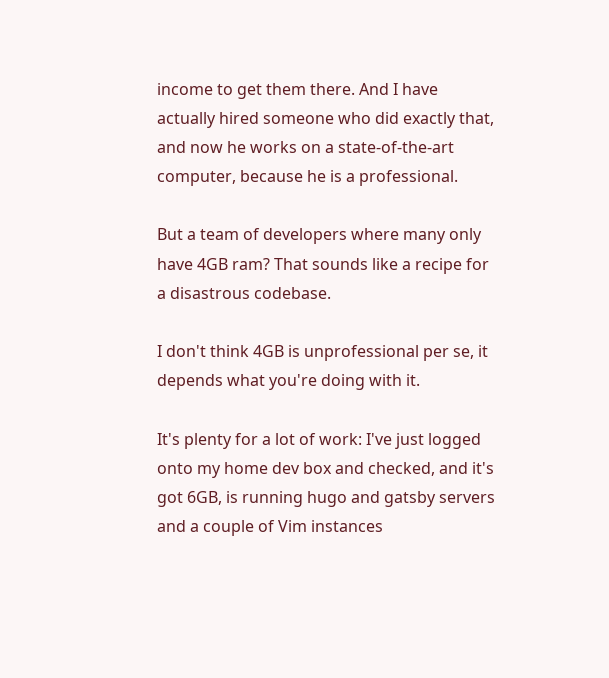income to get them there. And I have actually hired someone who did exactly that, and now he works on a state-of-the-art computer, because he is a professional.

But a team of developers where many only have 4GB ram? That sounds like a recipe for a disastrous codebase.

I don't think 4GB is unprofessional per se, it depends what you're doing with it.

It's plenty for a lot of work: I've just logged onto my home dev box and checked, and it's got 6GB, is running hugo and gatsby servers and a couple of Vim instances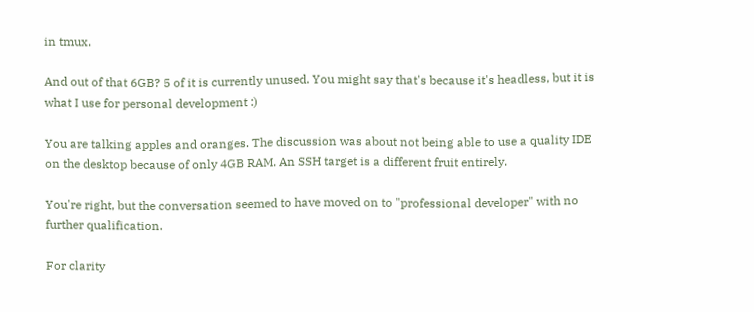in tmux.

And out of that 6GB? 5 of it is currently unused. You might say that's because it's headless, but it is what I use for personal development :)

You are talking apples and oranges. The discussion was about not being able to use a quality IDE on the desktop because of only 4GB RAM. An SSH target is a different fruit entirely.

You're right, but the conversation seemed to have moved on to "professional developer" with no further qualification.

For clarity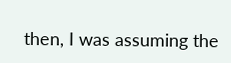then, I was assuming the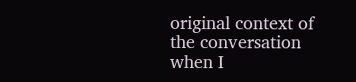original context of the conversation when I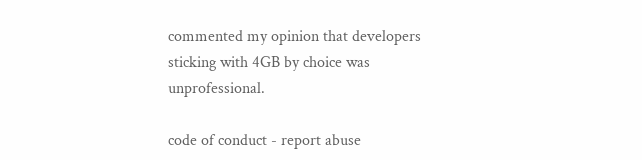commented my opinion that developers sticking with 4GB by choice was unprofessional.

code of conduct - report abuse